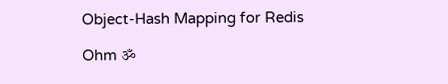Object-Hash Mapping for Redis

Ohm ॐ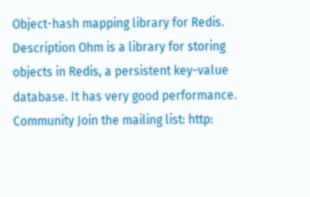Object-hash mapping library for Redis. Description Ohm is a library for storing objects in Redis, a persistent key-value database. It has very good performance. Community Join the mailing list: http: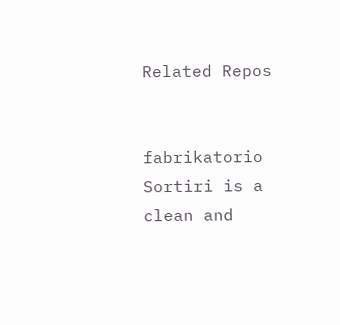Related Repos


fabrikatorio Sortiri is a clean and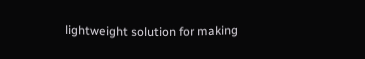lightweight solution for making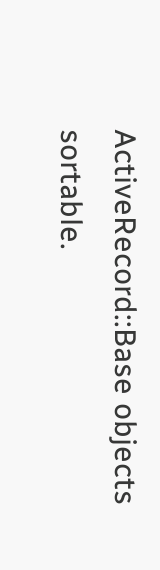ActiveRecord::Base objects sortable.